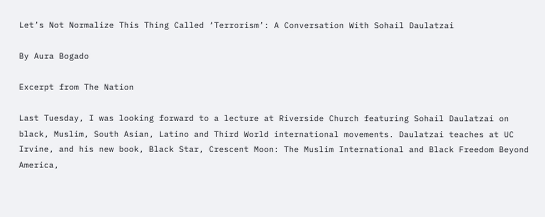Let’s Not Normalize This Thing Called ‘Terrorism’: A Conversation With Sohail Daulatzai

By Aura Bogado

Excerpt from The Nation

Last Tuesday, I was looking forward to a lecture at Riverside Church featuring Sohail Daulatzai on black, Muslim, South Asian, Latino and Third World international movements. Daulatzai teaches at UC Irvine, and his new book, Black Star, Crescent Moon: The Muslim International and Black Freedom Beyond America,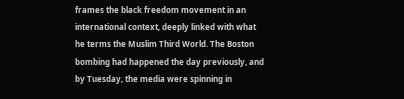frames the black freedom movement in an international context, deeply linked with what he terms the Muslim Third World. The Boston bombing had happened the day previously, and by Tuesday, the media were spinning in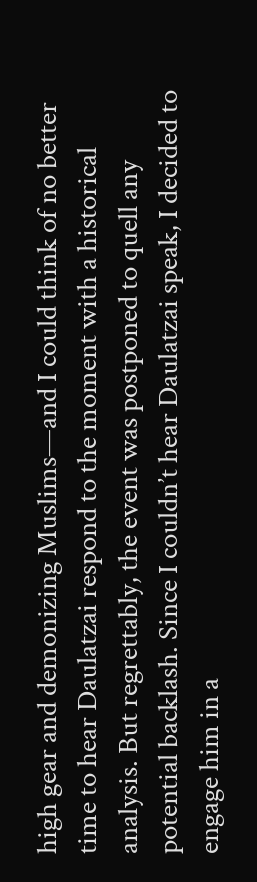high gear and demonizing Muslims—and I could think of no better time to hear Daulatzai respond to the moment with a historical analysis. But regrettably, the event was postponed to quell any potential backlash. Since I couldn’t hear Daulatzai speak, I decided to engage him in a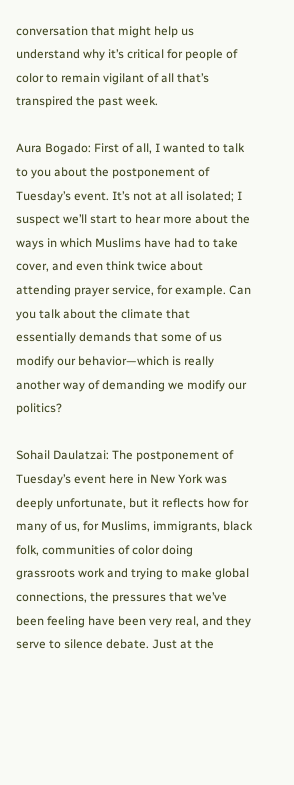conversation that might help us understand why it’s critical for people of color to remain vigilant of all that’s transpired the past week.

Aura Bogado: First of all, I wanted to talk to you about the postponement of Tuesday’s event. It’s not at all isolated; I suspect we’ll start to hear more about the ways in which Muslims have had to take cover, and even think twice about attending prayer service, for example. Can you talk about the climate that essentially demands that some of us modify our behavior—which is really another way of demanding we modify our politics?

Sohail Daulatzai: The postponement of Tuesday’s event here in New York was deeply unfortunate, but it reflects how for many of us, for Muslims, immigrants, black folk, communities of color doing grassroots work and trying to make global connections, the pressures that we’ve been feeling have been very real, and they serve to silence debate. Just at the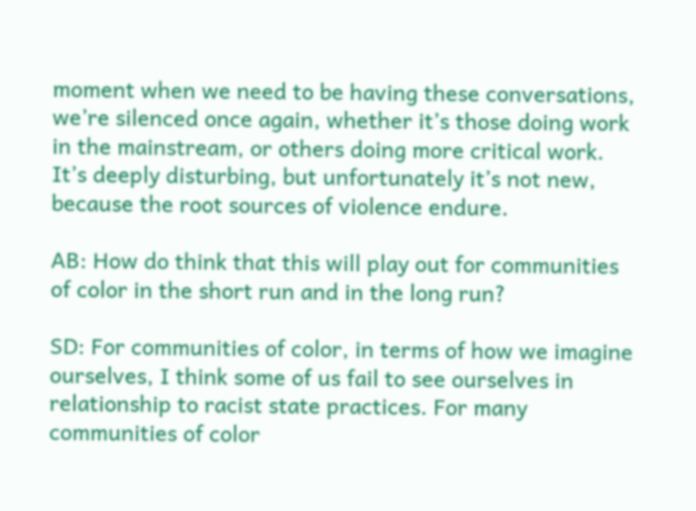moment when we need to be having these conversations, we’re silenced once again, whether it’s those doing work in the mainstream, or others doing more critical work. It’s deeply disturbing, but unfortunately it’s not new, because the root sources of violence endure.

AB: How do think that this will play out for communities of color in the short run and in the long run?

SD: For communities of color, in terms of how we imagine ourselves, I think some of us fail to see ourselves in relationship to racist state practices. For many communities of color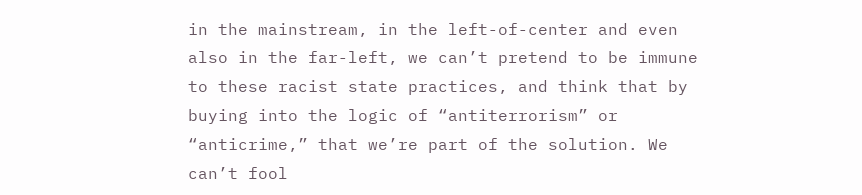in the mainstream, in the left-of-center and even also in the far-left, we can’t pretend to be immune to these racist state practices, and think that by buying into the logic of “antiterrorism” or “anticrime,” that we’re part of the solution. We can’t fool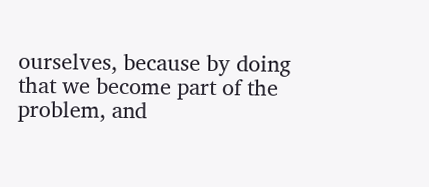ourselves, because by doing that we become part of the problem, and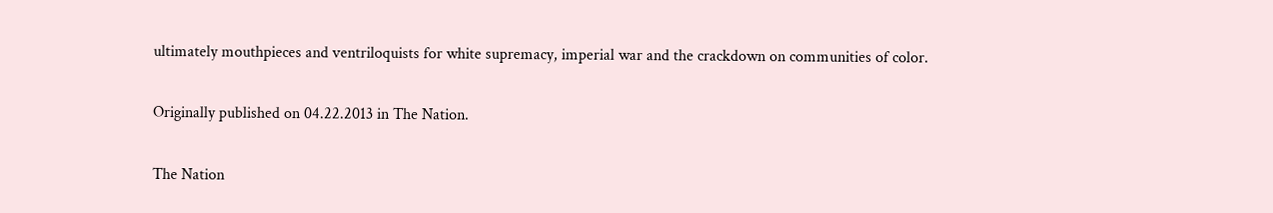ultimately mouthpieces and ventriloquists for white supremacy, imperial war and the crackdown on communities of color.

Originally published on 04.22.2013 in The Nation.

The Nation